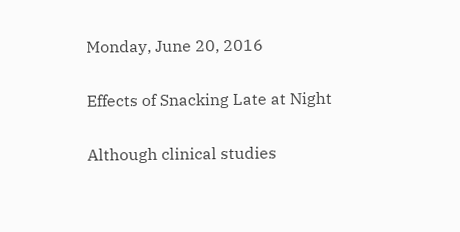Monday, June 20, 2016

Effects of Snacking Late at Night

Although clinical studies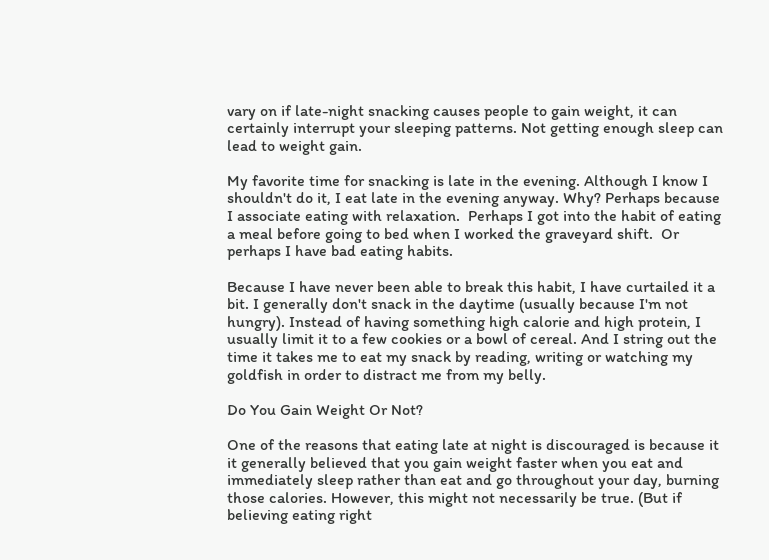vary on if late-night snacking causes people to gain weight, it can certainly interrupt your sleeping patterns. Not getting enough sleep can lead to weight gain.

My favorite time for snacking is late in the evening. Although I know I shouldn't do it, I eat late in the evening anyway. Why? Perhaps because I associate eating with relaxation.  Perhaps I got into the habit of eating a meal before going to bed when I worked the graveyard shift.  Or perhaps I have bad eating habits.

Because I have never been able to break this habit, I have curtailed it a bit. I generally don't snack in the daytime (usually because I'm not hungry). Instead of having something high calorie and high protein, I usually limit it to a few cookies or a bowl of cereal. And I string out the time it takes me to eat my snack by reading, writing or watching my goldfish in order to distract me from my belly.

Do You Gain Weight Or Not?

One of the reasons that eating late at night is discouraged is because it it generally believed that you gain weight faster when you eat and immediately sleep rather than eat and go throughout your day, burning those calories. However, this might not necessarily be true. (But if believing eating right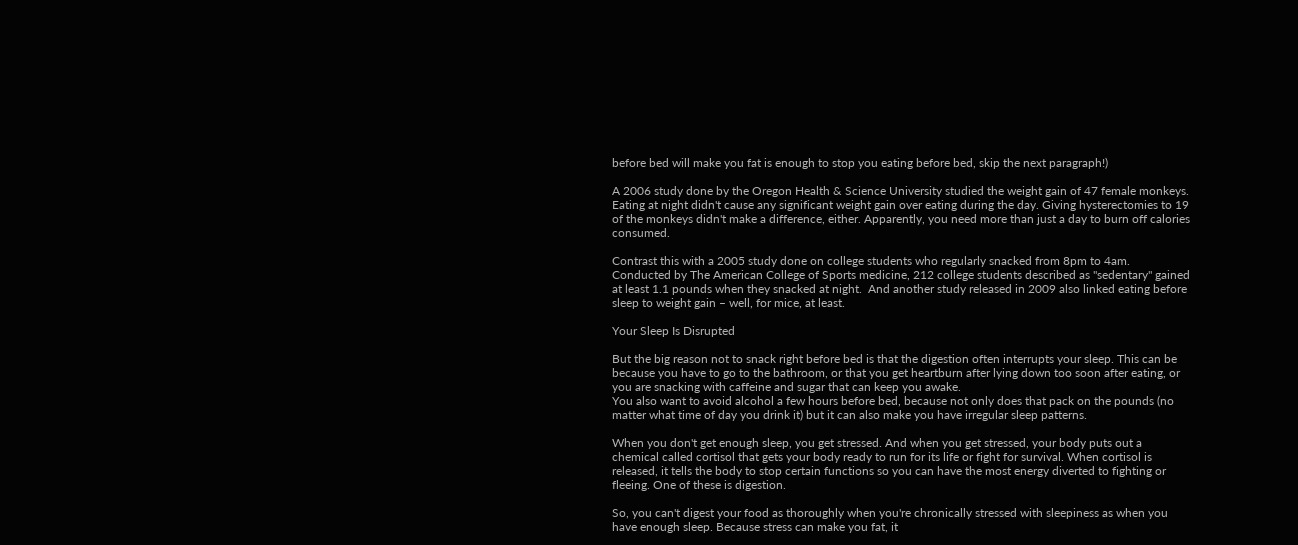before bed will make you fat is enough to stop you eating before bed, skip the next paragraph!)

A 2006 study done by the Oregon Health & Science University studied the weight gain of 47 female monkeys. Eating at night didn't cause any significant weight gain over eating during the day. Giving hysterectomies to 19 of the monkeys didn't make a difference, either. Apparently, you need more than just a day to burn off calories consumed.

Contrast this with a 2005 study done on college students who regularly snacked from 8pm to 4am. Conducted by The American College of Sports medicine, 212 college students described as "sedentary" gained at least 1.1 pounds when they snacked at night.  And another study released in 2009 also linked eating before sleep to weight gain – well, for mice, at least.

Your Sleep Is Disrupted

But the big reason not to snack right before bed is that the digestion often interrupts your sleep. This can be because you have to go to the bathroom, or that you get heartburn after lying down too soon after eating, or you are snacking with caffeine and sugar that can keep you awake.
You also want to avoid alcohol a few hours before bed, because not only does that pack on the pounds (no matter what time of day you drink it) but it can also make you have irregular sleep patterns.

When you don't get enough sleep, you get stressed. And when you get stressed, your body puts out a chemical called cortisol that gets your body ready to run for its life or fight for survival. When cortisol is released, it tells the body to stop certain functions so you can have the most energy diverted to fighting or fleeing. One of these is digestion.

So, you can't digest your food as thoroughly when you're chronically stressed with sleepiness as when you have enough sleep. Because stress can make you fat, it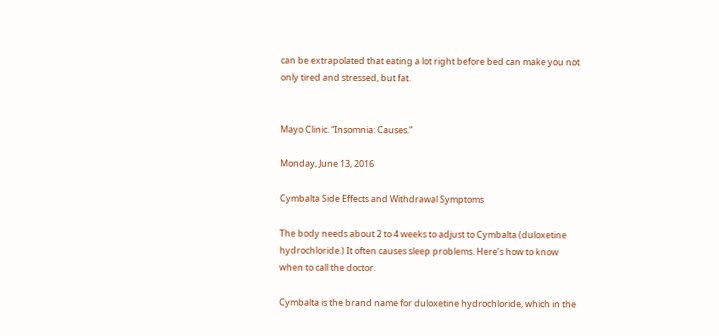can be extrapolated that eating a lot right before bed can make you not only tired and stressed, but fat.


Mayo Clinic. “Insomnia: Causes.”

Monday, June 13, 2016

Cymbalta Side Effects and Withdrawal Symptoms

The body needs about 2 to 4 weeks to adjust to Cymbalta (duloxetine hydrochloride.) It often causes sleep problems. Here’s how to know when to call the doctor.

Cymbalta is the brand name for duloxetine hydrochloride, which in the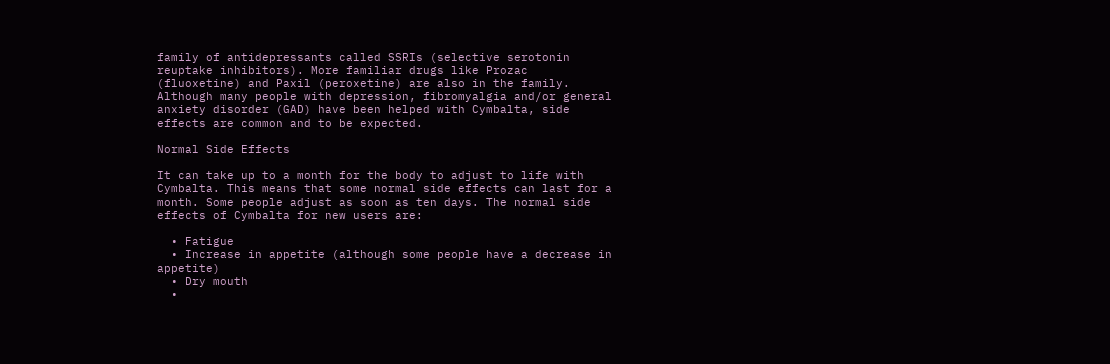family of antidepressants called SSRIs (selective serotonin reuptake inhibitors). More familiar drugs like Prozac (fluoxetine) and Paxil (peroxetine) are also in the family. Although many people with depression, fibromyalgia and/or general anxiety disorder (GAD) have been helped with Cymbalta, side effects are common and to be expected.

Normal Side Effects

It can take up to a month for the body to adjust to life with Cymbalta. This means that some normal side effects can last for a month. Some people adjust as soon as ten days. The normal side effects of Cymbalta for new users are:

  • Fatigue
  • Increase in appetite (although some people have a decrease in appetite)
  • Dry mouth
  •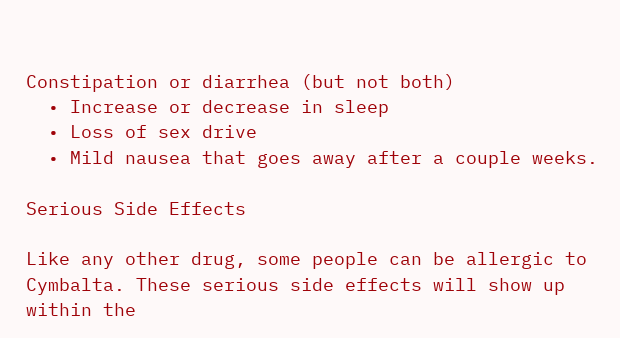Constipation or diarrhea (but not both)
  • Increase or decrease in sleep
  • Loss of sex drive
  • Mild nausea that goes away after a couple weeks.

Serious Side Effects

Like any other drug, some people can be allergic to Cymbalta. These serious side effects will show up within the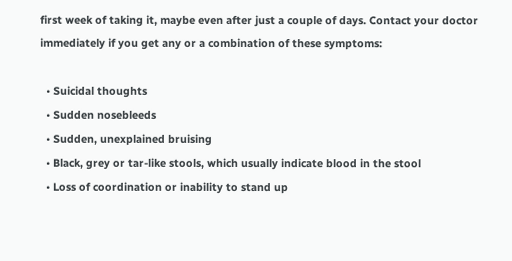first week of taking it, maybe even after just a couple of days. Contact your doctor immediately if you get any or a combination of these symptoms:

  • Suicidal thoughts
  • Sudden nosebleeds
  • Sudden, unexplained bruising
  • Black, grey or tar-like stools, which usually indicate blood in the stool
  • Loss of coordination or inability to stand up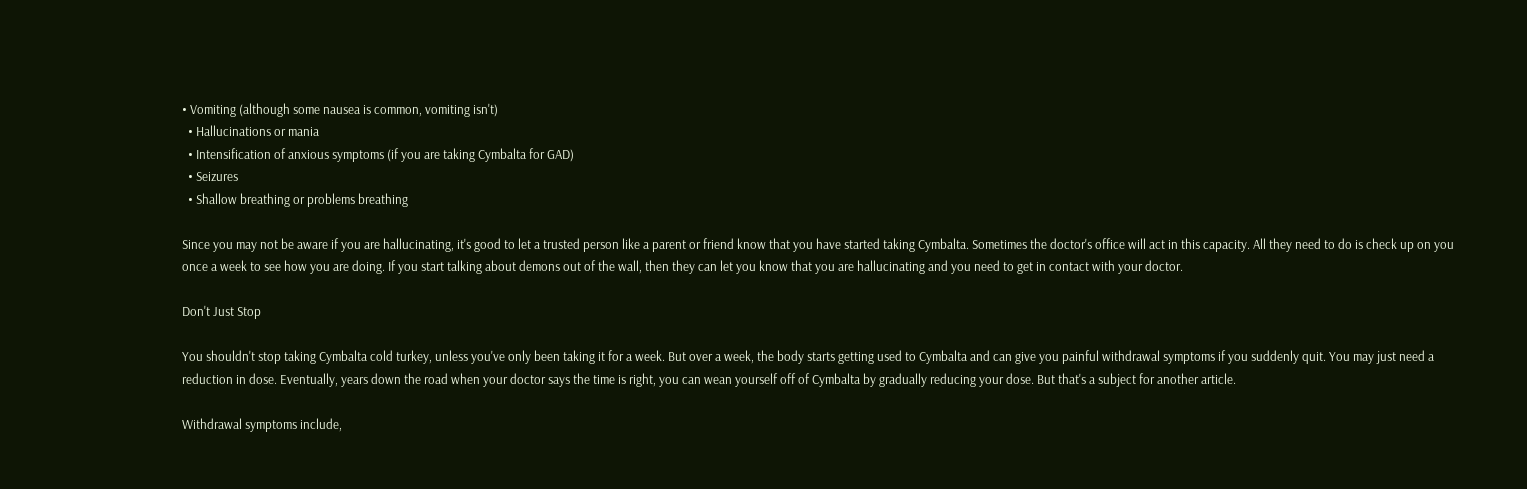• Vomiting (although some nausea is common, vomiting isn't)
  • Hallucinations or mania
  • Intensification of anxious symptoms (if you are taking Cymbalta for GAD)
  • Seizures
  • Shallow breathing or problems breathing

Since you may not be aware if you are hallucinating, it's good to let a trusted person like a parent or friend know that you have started taking Cymbalta. Sometimes the doctor's office will act in this capacity. All they need to do is check up on you once a week to see how you are doing. If you start talking about demons out of the wall, then they can let you know that you are hallucinating and you need to get in contact with your doctor.

Don't Just Stop

You shouldn't stop taking Cymbalta cold turkey, unless you've only been taking it for a week. But over a week, the body starts getting used to Cymbalta and can give you painful withdrawal symptoms if you suddenly quit. You may just need a reduction in dose. Eventually, years down the road when your doctor says the time is right, you can wean yourself off of Cymbalta by gradually reducing your dose. But that's a subject for another article.

Withdrawal symptoms include,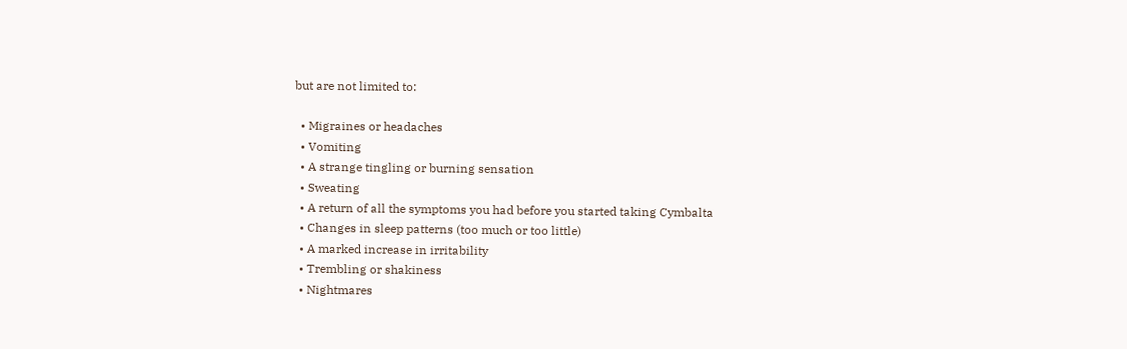but are not limited to:

  • Migraines or headaches
  • Vomiting
  • A strange tingling or burning sensation
  • Sweating
  • A return of all the symptoms you had before you started taking Cymbalta
  • Changes in sleep patterns (too much or too little)
  • A marked increase in irritability
  • Trembling or shakiness
  • Nightmares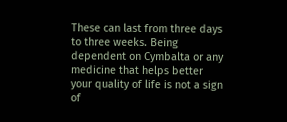These can last from three days to three weeks. Being dependent on Cymbalta or any medicine that helps better your quality of life is not a sign of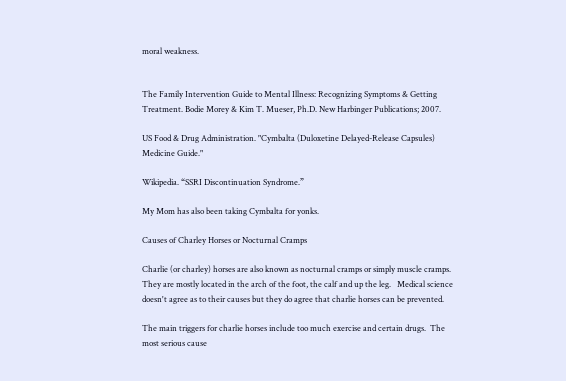moral weakness.


The Family Intervention Guide to Mental Illness: Recognizing Symptoms & Getting Treatment. Bodie Morey & Kim T. Mueser, Ph.D. New Harbinger Publications; 2007.

US Food & Drug Administration. "Cymbalta (Duloxetine Delayed-Release Capsules) Medicine Guide."

Wikipedia. “SSRI Discontinuation Syndrome.”

My Mom has also been taking Cymbalta for yonks.

Causes of Charley Horses or Nocturnal Cramps

Charlie (or charley) horses are also known as nocturnal cramps or simply muscle cramps.  They are mostly located in the arch of the foot, the calf and up the leg.   Medical science doesn't agree as to their causes but they do agree that charlie horses can be prevented.

The main triggers for charlie horses include too much exercise and certain drugs.  The most serious cause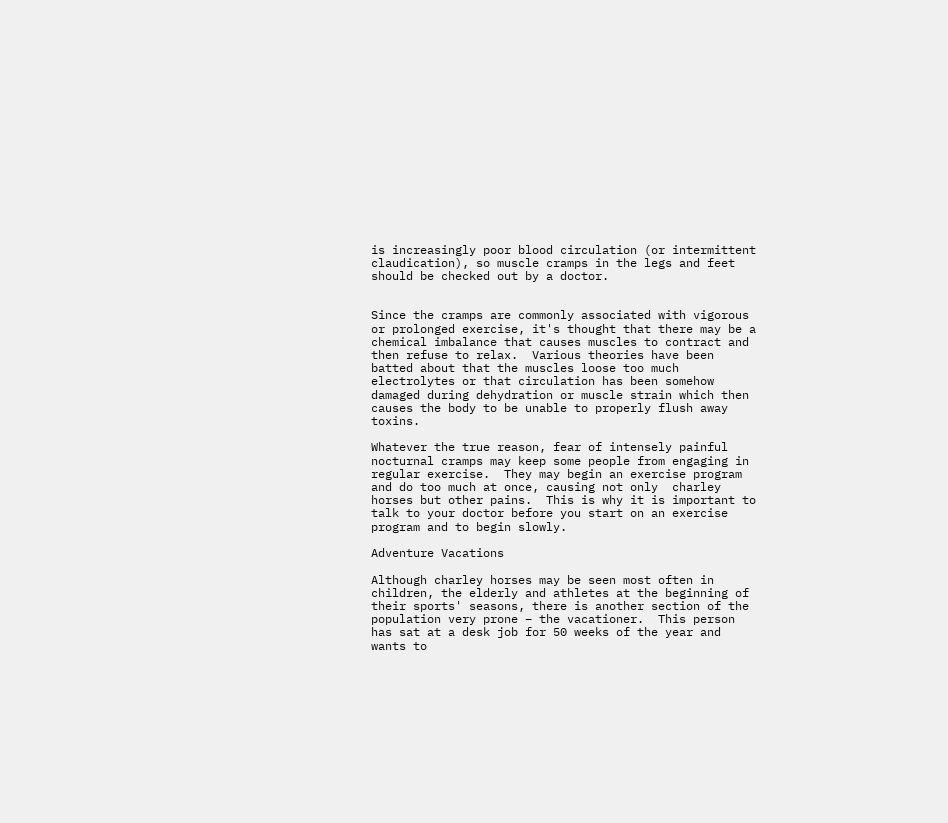is increasingly poor blood circulation (or intermittent claudication), so muscle cramps in the legs and feet should be checked out by a doctor.


Since the cramps are commonly associated with vigorous or prolonged exercise, it's thought that there may be a chemical imbalance that causes muscles to contract and then refuse to relax.  Various theories have been batted about that the muscles loose too much electrolytes or that circulation has been somehow damaged during dehydration or muscle strain which then causes the body to be unable to properly flush away toxins.

Whatever the true reason, fear of intensely painful nocturnal cramps may keep some people from engaging in regular exercise.  They may begin an exercise program and do too much at once, causing not only  charley horses but other pains.  This is why it is important to talk to your doctor before you start on an exercise program and to begin slowly.

Adventure Vacations

Although charley horses may be seen most often in children, the elderly and athletes at the beginning of their sports' seasons, there is another section of the population very prone – the vacationer.  This person has sat at a desk job for 50 weeks of the year and wants to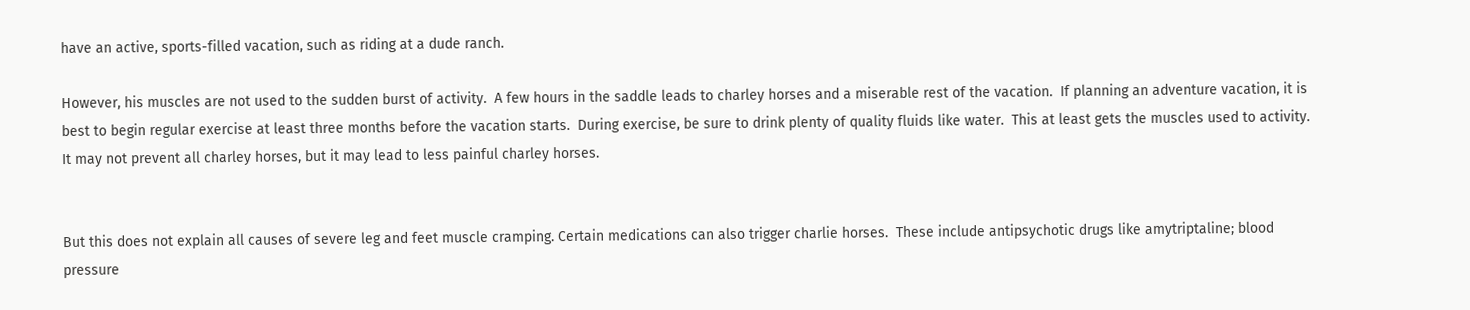have an active, sports-filled vacation, such as riding at a dude ranch.

However, his muscles are not used to the sudden burst of activity.  A few hours in the saddle leads to charley horses and a miserable rest of the vacation.  If planning an adventure vacation, it is best to begin regular exercise at least three months before the vacation starts.  During exercise, be sure to drink plenty of quality fluids like water.  This at least gets the muscles used to activity.  It may not prevent all charley horses, but it may lead to less painful charley horses.


But this does not explain all causes of severe leg and feet muscle cramping. Certain medications can also trigger charlie horses.  These include antipsychotic drugs like amytriptaline; blood pressure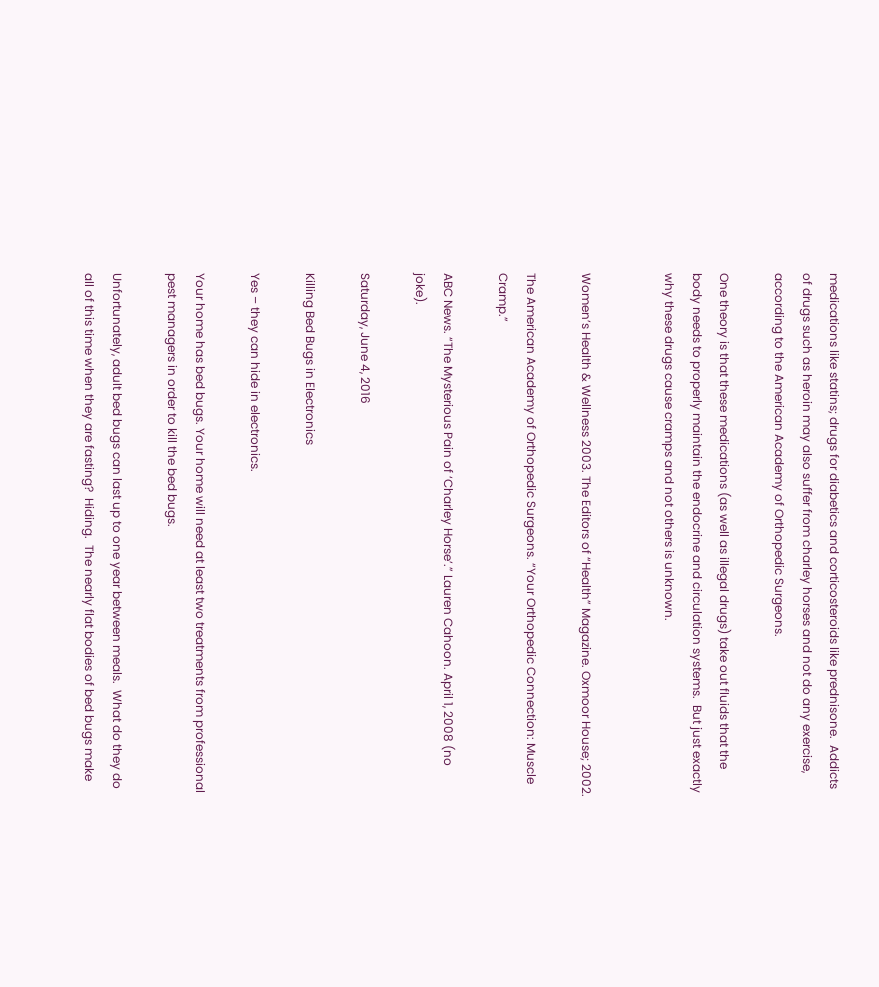medications like statins; drugs for diabetics and corticosteroids like prednisone.  Addicts of drugs such as heroin may also suffer from charley horses and not do any exercise, according to the American Academy of Orthopedic Surgeons.

One theory is that these medications (as well as illegal drugs) take out fluids that the body needs to properly maintain the endocrine and circulation systems.  But just exactly why these drugs cause cramps and not others is unknown.


Women’s Health & Wellness 2003. The Editors of “Health” Magazine. Oxmoor House; 2002.

The American Academy of Orthopedic Surgeons. “Your Orthopedic Connection: Muscle Cramp.”

ABC News. “The Mysterious Pain of ‘Charley Horse’.” Lauren Cahoon. April 1, 2008 (no joke).

Saturday, June 4, 2016

Killing Bed Bugs in Electronics

Yes – they can hide in electronics.

Your home has bed bugs. Your home will need at least two treatments from professional pest managers in order to kill the bed bugs.

Unfortunately, adult bed bugs can last up to one year between meals.  What do they do all of this time when they are fasting?  Hiding.  The nearly flat bodies of bed bugs make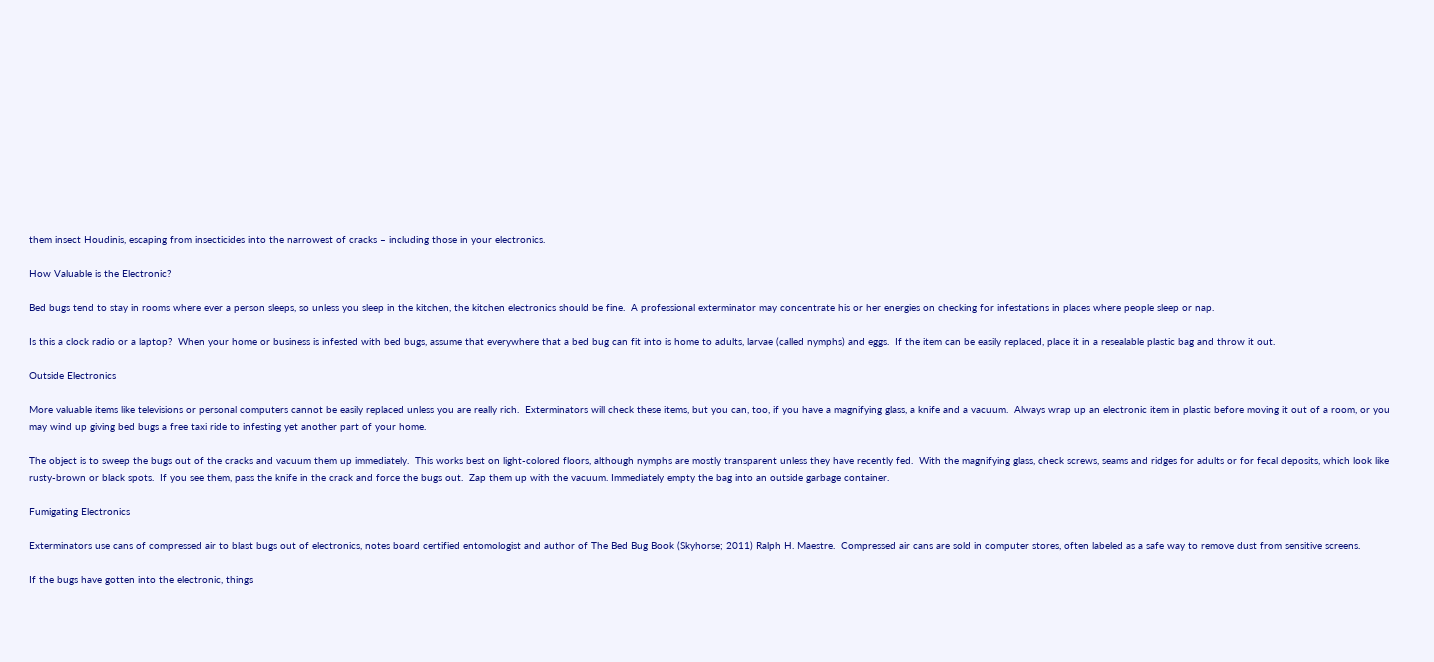them insect Houdinis, escaping from insecticides into the narrowest of cracks – including those in your electronics.

How Valuable is the Electronic?

Bed bugs tend to stay in rooms where ever a person sleeps, so unless you sleep in the kitchen, the kitchen electronics should be fine.  A professional exterminator may concentrate his or her energies on checking for infestations in places where people sleep or nap.

Is this a clock radio or a laptop?  When your home or business is infested with bed bugs, assume that everywhere that a bed bug can fit into is home to adults, larvae (called nymphs) and eggs.  If the item can be easily replaced, place it in a resealable plastic bag and throw it out.

Outside Electronics

More valuable items like televisions or personal computers cannot be easily replaced unless you are really rich.  Exterminators will check these items, but you can, too, if you have a magnifying glass, a knife and a vacuum.  Always wrap up an electronic item in plastic before moving it out of a room, or you may wind up giving bed bugs a free taxi ride to infesting yet another part of your home.

The object is to sweep the bugs out of the cracks and vacuum them up immediately.  This works best on light-colored floors, although nymphs are mostly transparent unless they have recently fed.  With the magnifying glass, check screws, seams and ridges for adults or for fecal deposits, which look like rusty-brown or black spots.  If you see them, pass the knife in the crack and force the bugs out.  Zap them up with the vacuum. Immediately empty the bag into an outside garbage container.

Fumigating Electronics

Exterminators use cans of compressed air to blast bugs out of electronics, notes board certified entomologist and author of The Bed Bug Book (Skyhorse; 2011) Ralph H. Maestre.  Compressed air cans are sold in computer stores, often labeled as a safe way to remove dust from sensitive screens.

If the bugs have gotten into the electronic, things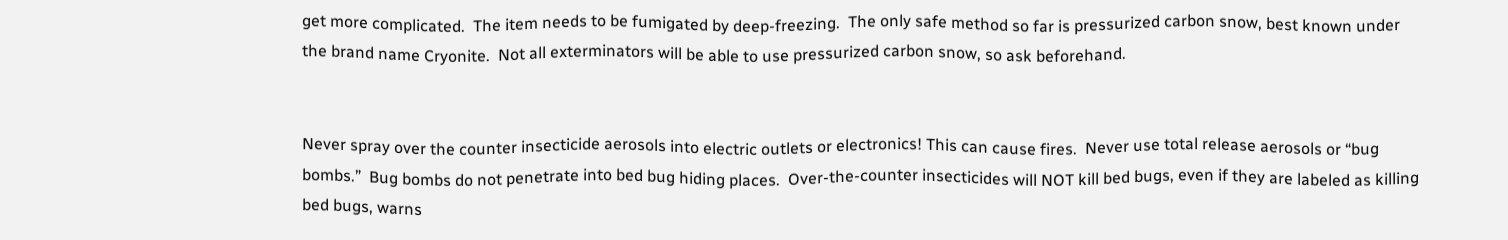get more complicated.  The item needs to be fumigated by deep-freezing.  The only safe method so far is pressurized carbon snow, best known under the brand name Cryonite.  Not all exterminators will be able to use pressurized carbon snow, so ask beforehand.


Never spray over the counter insecticide aerosols into electric outlets or electronics! This can cause fires.  Never use total release aerosols or “bug bombs.”  Bug bombs do not penetrate into bed bug hiding places.  Over-the-counter insecticides will NOT kill bed bugs, even if they are labeled as killing bed bugs, warns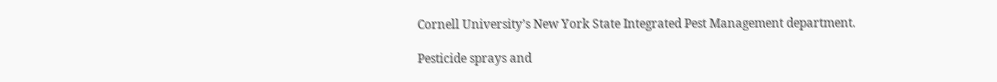Cornell University’s New York State Integrated Pest Management department.

Pesticide sprays and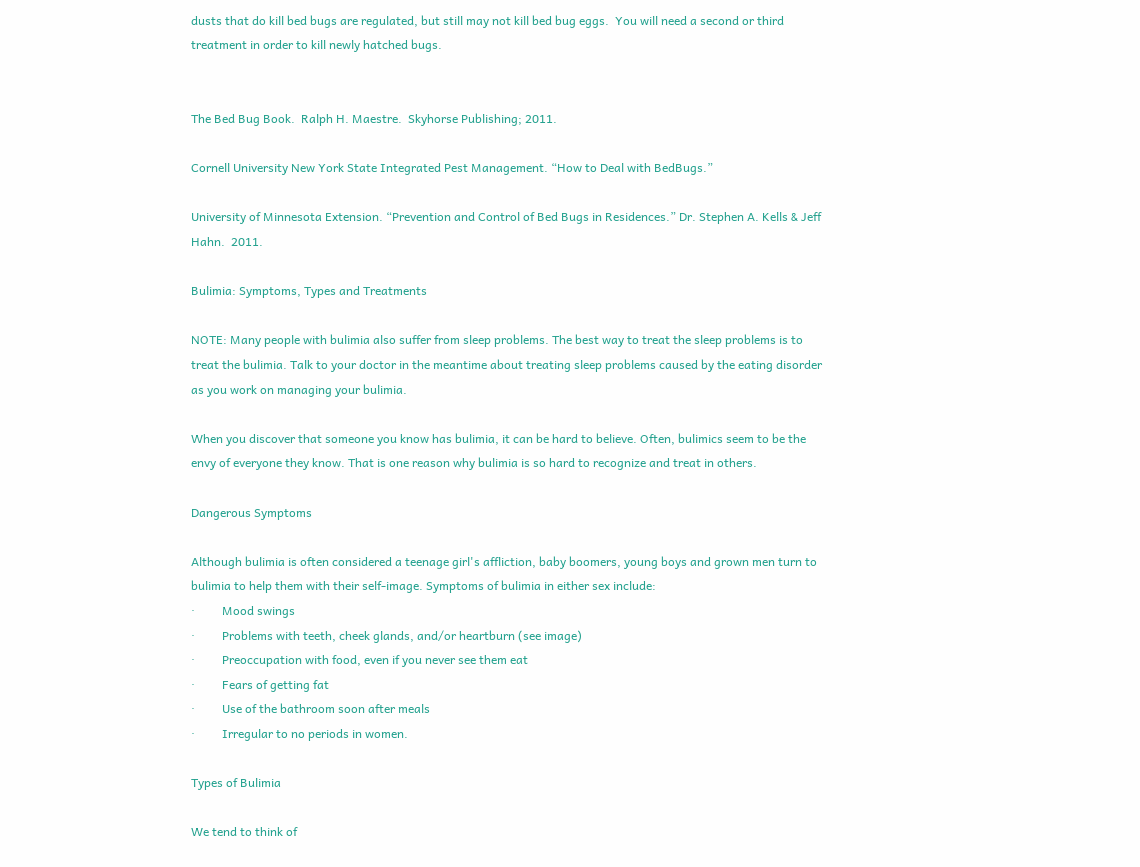dusts that do kill bed bugs are regulated, but still may not kill bed bug eggs.  You will need a second or third treatment in order to kill newly hatched bugs.


The Bed Bug Book.  Ralph H. Maestre.  Skyhorse Publishing; 2011.

Cornell University New York State Integrated Pest Management. “How to Deal with BedBugs.”

University of Minnesota Extension. “Prevention and Control of Bed Bugs in Residences.” Dr. Stephen A. Kells & Jeff Hahn.  2011.

Bulimia: Symptoms, Types and Treatments

NOTE: Many people with bulimia also suffer from sleep problems. The best way to treat the sleep problems is to treat the bulimia. Talk to your doctor in the meantime about treating sleep problems caused by the eating disorder as you work on managing your bulimia.

When you discover that someone you know has bulimia, it can be hard to believe. Often, bulimics seem to be the envy of everyone they know. That is one reason why bulimia is so hard to recognize and treat in others.

Dangerous Symptoms

Although bulimia is often considered a teenage girl's affliction, baby boomers, young boys and grown men turn to bulimia to help them with their self-image. Symptoms of bulimia in either sex include:
·         Mood swings
·         Problems with teeth, cheek glands, and/or heartburn (see image)
·         Preoccupation with food, even if you never see them eat
·         Fears of getting fat
·         Use of the bathroom soon after meals
·         Irregular to no periods in women.

Types of Bulimia

We tend to think of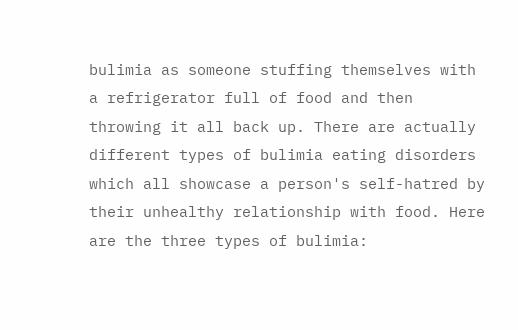bulimia as someone stuffing themselves with a refrigerator full of food and then throwing it all back up. There are actually different types of bulimia eating disorders which all showcase a person's self-hatred by their unhealthy relationship with food. Here are the three types of bulimia: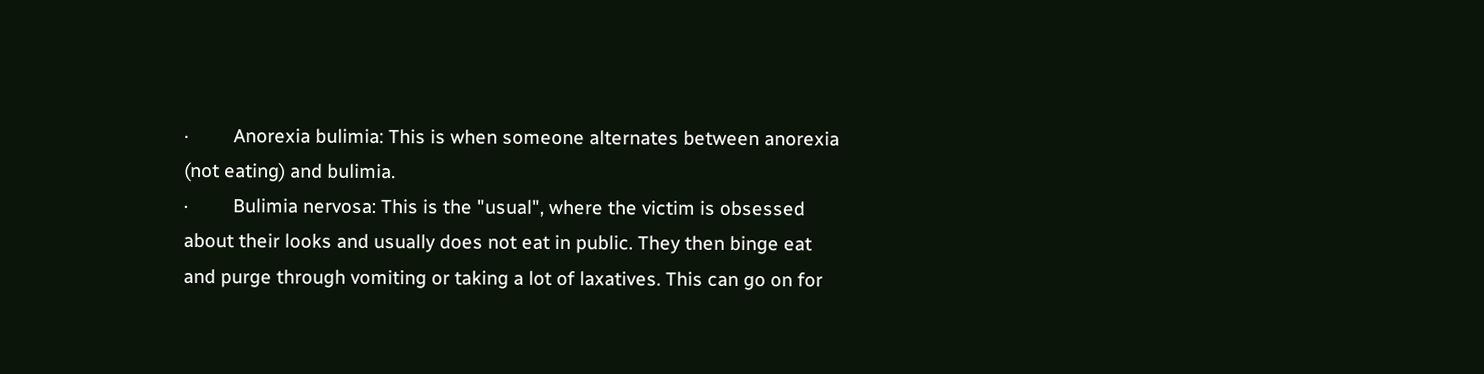·         Anorexia bulimia: This is when someone alternates between anorexia (not eating) and bulimia.
·         Bulimia nervosa: This is the "usual", where the victim is obsessed about their looks and usually does not eat in public. They then binge eat and purge through vomiting or taking a lot of laxatives. This can go on for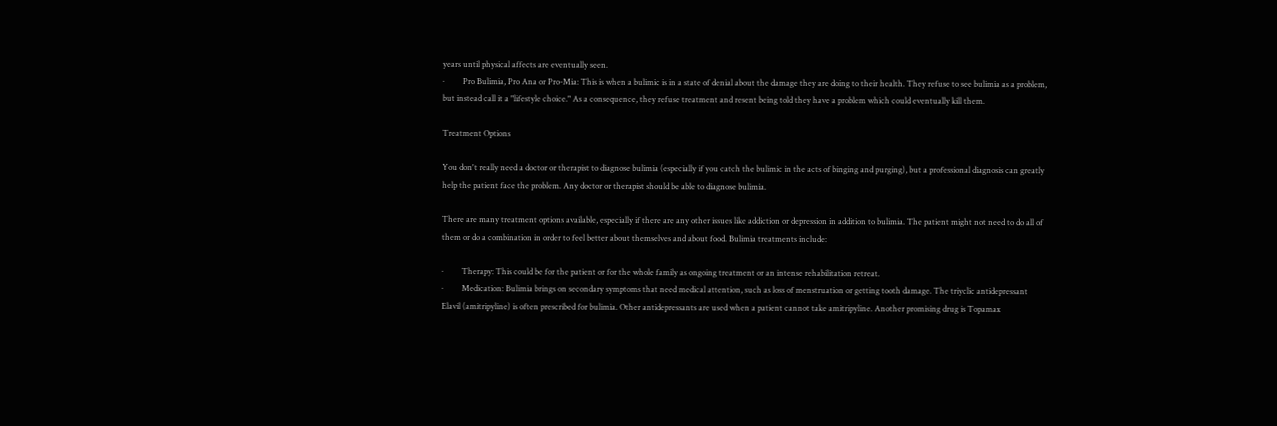years until physical affects are eventually seen.
·         Pro Bulimia, Pro Ana or Pro-Mia: This is when a bulimic is in a state of denial about the damage they are doing to their health. They refuse to see bulimia as a problem, but instead call it a "lifestyle choice." As a consequence, they refuse treatment and resent being told they have a problem which could eventually kill them.

Treatment Options

You don't really need a doctor or therapist to diagnose bulimia (especially if you catch the bulimic in the acts of binging and purging), but a professional diagnosis can greatly help the patient face the problem. Any doctor or therapist should be able to diagnose bulimia.

There are many treatment options available, especially if there are any other issues like addiction or depression in addition to bulimia. The patient might not need to do all of them or do a combination in order to feel better about themselves and about food. Bulimia treatments include:

·         Therapy: This could be for the patient or for the whole family as ongoing treatment or an intense rehabilitation retreat.
·         Medication: Bulimia brings on secondary symptoms that need medical attention, such as loss of menstruation or getting tooth damage. The triyclic antidepressant Elavil (amitripyline) is often prescribed for bulimia. Other antidepressants are used when a patient cannot take amitripyline. Another promising drug is Topamax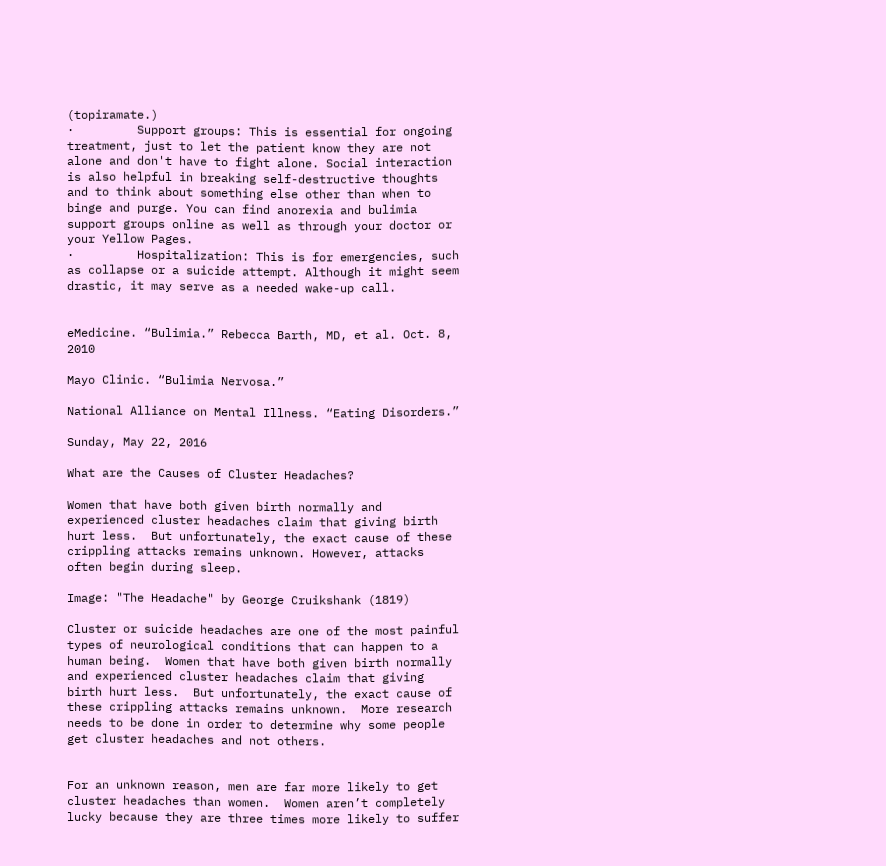(topiramate.)
·         Support groups: This is essential for ongoing treatment, just to let the patient know they are not alone and don't have to fight alone. Social interaction is also helpful in breaking self-destructive thoughts and to think about something else other than when to binge and purge. You can find anorexia and bulimia support groups online as well as through your doctor or your Yellow Pages.
·         Hospitalization: This is for emergencies, such as collapse or a suicide attempt. Although it might seem drastic, it may serve as a needed wake-up call.


eMedicine. “Bulimia.” Rebecca Barth, MD, et al. Oct. 8, 2010

Mayo Clinic. “Bulimia Nervosa.”

National Alliance on Mental Illness. “Eating Disorders.”

Sunday, May 22, 2016

What are the Causes of Cluster Headaches?

Women that have both given birth normally and experienced cluster headaches claim that giving birth hurt less.  But unfortunately, the exact cause of these crippling attacks remains unknown. However, attacks often begin during sleep.

Image: "The Headache" by George Cruikshank (1819)

Cluster or suicide headaches are one of the most painful types of neurological conditions that can happen to a human being.  Women that have both given birth normally and experienced cluster headaches claim that giving birth hurt less.  But unfortunately, the exact cause of these crippling attacks remains unknown.  More research needs to be done in order to determine why some people get cluster headaches and not others.


For an unknown reason, men are far more likely to get cluster headaches than women.  Women aren’t completely lucky because they are three times more likely to suffer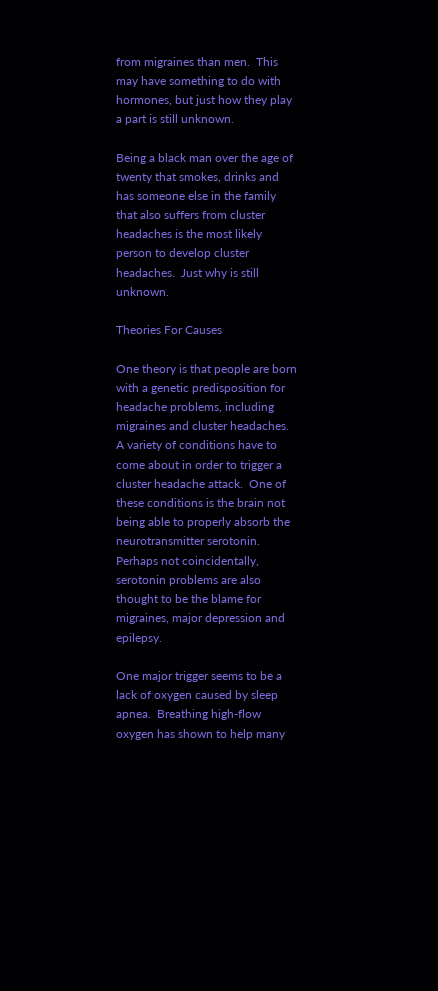from migraines than men.  This may have something to do with hormones, but just how they play a part is still unknown.

Being a black man over the age of twenty that smokes, drinks and has someone else in the family that also suffers from cluster headaches is the most likely person to develop cluster headaches.  Just why is still unknown.

Theories For Causes

One theory is that people are born with a genetic predisposition for headache problems, including migraines and cluster headaches.  A variety of conditions have to come about in order to trigger a cluster headache attack.  One of these conditions is the brain not being able to properly absorb the neurotransmitter serotonin.  Perhaps not coincidentally, serotonin problems are also thought to be the blame for migraines, major depression and epilepsy.

One major trigger seems to be a lack of oxygen caused by sleep apnea.  Breathing high-flow oxygen has shown to help many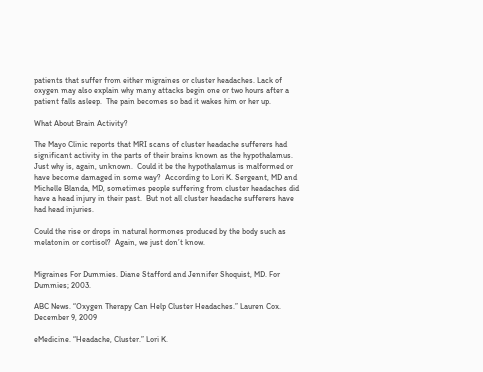patients that suffer from either migraines or cluster headaches. Lack of oxygen may also explain why many attacks begin one or two hours after a patient falls asleep.  The pain becomes so bad it wakes him or her up.

What About Brain Activity?

The Mayo Clinic reports that MRI scans of cluster headache sufferers had significant activity in the parts of their brains known as the hypothalamus.  Just why is, again, unknown.  Could it be the hypothalamus is malformed or have become damaged in some way?  According to Lori K. Sergeant, MD and Michelle Blanda, MD, sometimes people suffering from cluster headaches did have a head injury in their past.  But not all cluster headache sufferers have had head injuries.

Could the rise or drops in natural hormones produced by the body such as melatonin or cortisol?  Again, we just don’t know.


Migraines For Dummies. Diane Stafford and Jennifer Shoquist, MD. For Dummies; 2003.

ABC News. “Oxygen Therapy Can Help Cluster Headaches.” Lauren Cox. December 9, 2009

eMedicine. “Headache, Cluster.” Lori K.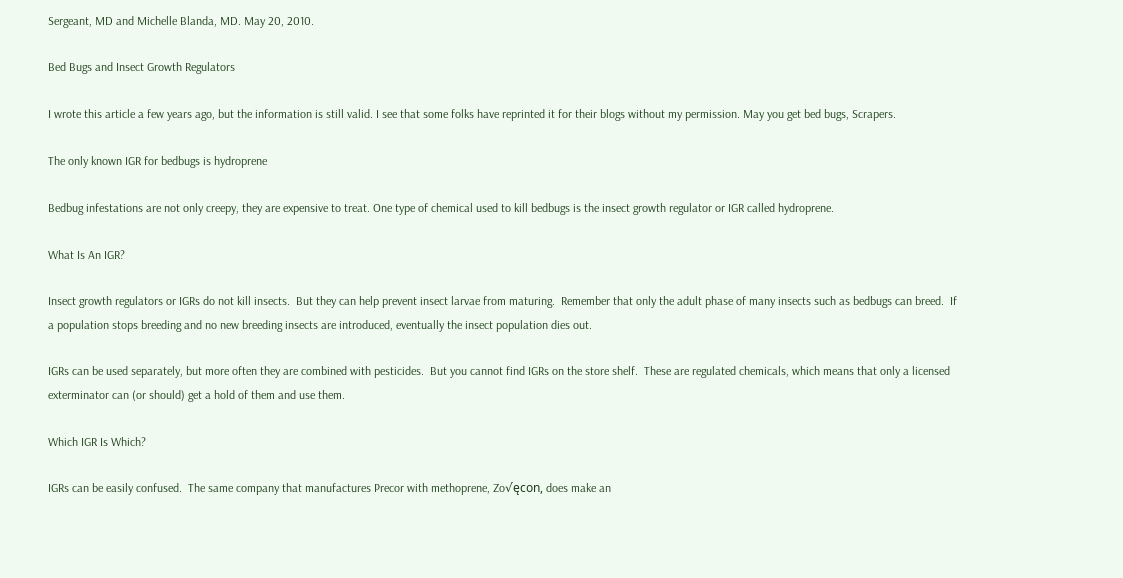Sergeant, MD and Michelle Blanda, MD. May 20, 2010.

Bed Bugs and Insect Growth Regulators

I wrote this article a few years ago, but the information is still valid. I see that some folks have reprinted it for their blogs without my permission. May you get bed bugs, Scrapers.

The only known IGR for bedbugs is hydroprene

Bedbug infestations are not only creepy, they are expensive to treat. One type of chemical used to kill bedbugs is the insect growth regulator or IGR called hydroprene.

What Is An IGR?

Insect growth regulators or IGRs do not kill insects.  But they can help prevent insect larvae from maturing.  Remember that only the adult phase of many insects such as bedbugs can breed.  If a population stops breeding and no new breeding insects are introduced, eventually the insect population dies out.

IGRs can be used separately, but more often they are combined with pesticides.  But you cannot find IGRs on the store shelf.  These are regulated chemicals, which means that only a licensed exterminator can (or should) get a hold of them and use them.

Which IGR Is Which?

IGRs can be easily confused.  The same company that manufactures Precor with methoprene, Zo√ęcon, does make an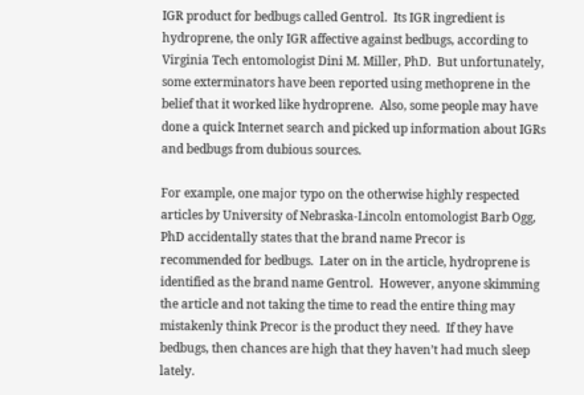IGR product for bedbugs called Gentrol.  Its IGR ingredient is hydroprene, the only IGR affective against bedbugs, according to Virginia Tech entomologist Dini M. Miller, PhD.  But unfortunately, some exterminators have been reported using methoprene in the belief that it worked like hydroprene.  Also, some people may have done a quick Internet search and picked up information about IGRs and bedbugs from dubious sources.

For example, one major typo on the otherwise highly respected articles by University of Nebraska-Lincoln entomologist Barb Ogg, PhD accidentally states that the brand name Precor is recommended for bedbugs.  Later on in the article, hydroprene is identified as the brand name Gentrol.  However, anyone skimming the article and not taking the time to read the entire thing may mistakenly think Precor is the product they need.  If they have bedbugs, then chances are high that they haven’t had much sleep lately.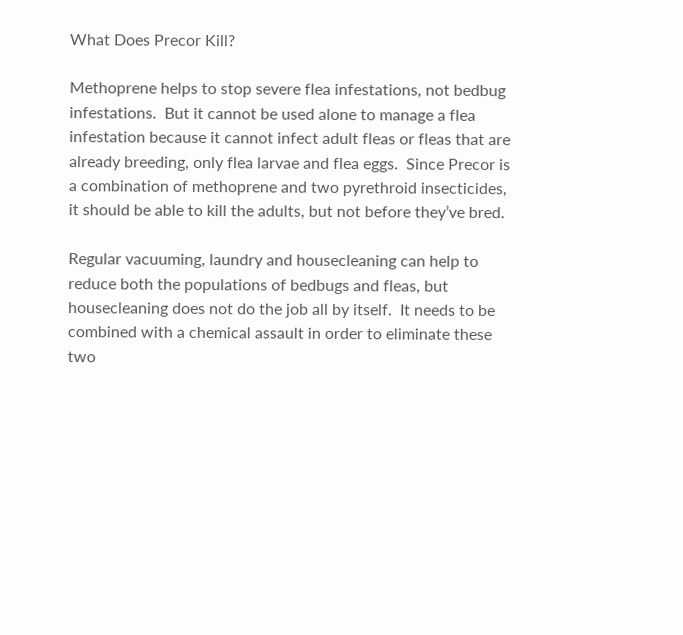What Does Precor Kill?

Methoprene helps to stop severe flea infestations, not bedbug infestations.  But it cannot be used alone to manage a flea infestation because it cannot infect adult fleas or fleas that are already breeding, only flea larvae and flea eggs.  Since Precor is a combination of methoprene and two pyrethroid insecticides, it should be able to kill the adults, but not before they’ve bred.

Regular vacuuming, laundry and housecleaning can help to reduce both the populations of bedbugs and fleas, but housecleaning does not do the job all by itself.  It needs to be combined with a chemical assault in order to eliminate these two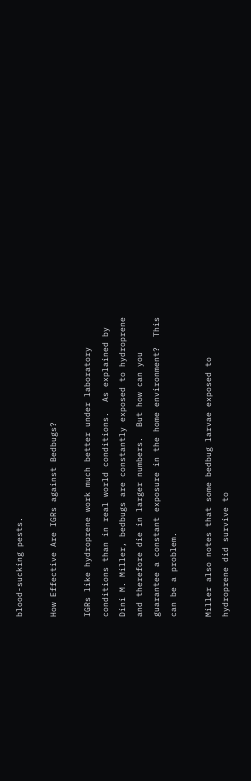blood-sucking pests.

How Effective Are IGRs against Bedbugs?

IGRs like hydroprene work much better under laboratory conditions than in real world conditions.  As explained by Dini M. Miller, bedbugs are constantly exposed to hydroprene and therefore die in larger numbers.  But how can you guarantee a constant exposure in the home environment?  This can be a problem.

Miller also notes that some bedbug larvae exposed to hydroprene did survive to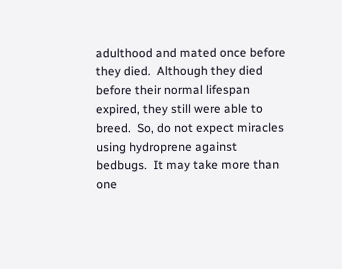adulthood and mated once before they died.  Although they died before their normal lifespan expired, they still were able to breed.  So, do not expect miracles using hydroprene against bedbugs.  It may take more than one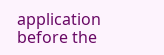application before the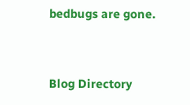bedbugs are gone.


Blog Directory